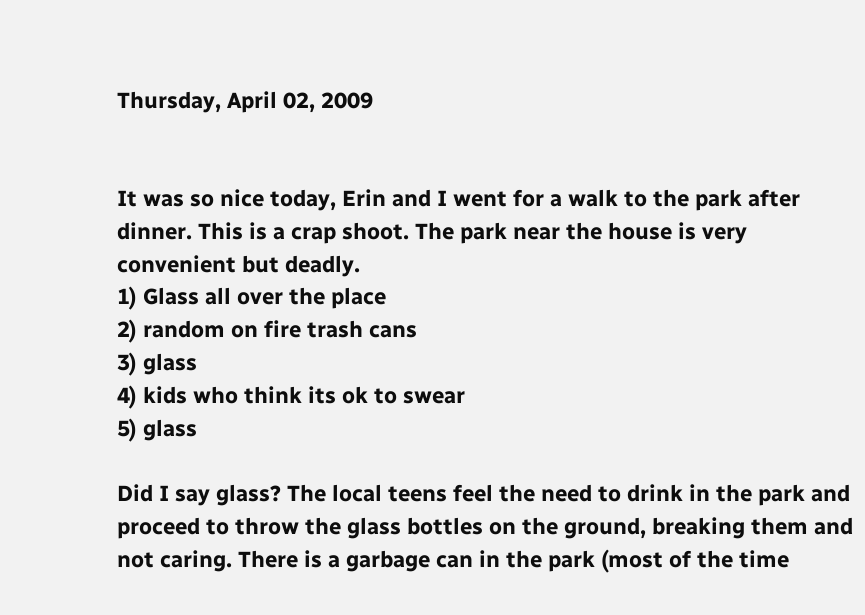Thursday, April 02, 2009


It was so nice today, Erin and I went for a walk to the park after dinner. This is a crap shoot. The park near the house is very convenient but deadly.
1) Glass all over the place
2) random on fire trash cans
3) glass
4) kids who think its ok to swear
5) glass

Did I say glass? The local teens feel the need to drink in the park and proceed to throw the glass bottles on the ground, breaking them and not caring. There is a garbage can in the park (most of the time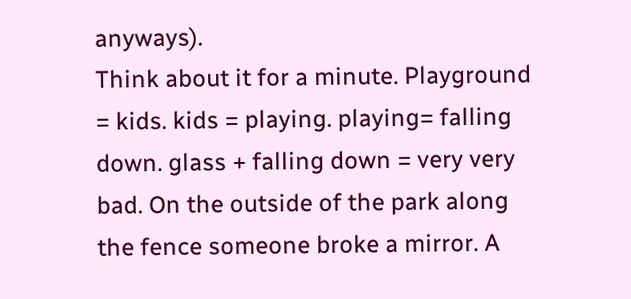anyways).
Think about it for a minute. Playground = kids. kids = playing. playing= falling down. glass + falling down = very very bad. On the outside of the park along the fence someone broke a mirror. A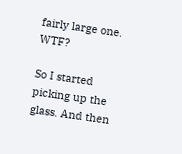fairly large one. WTF?

So I started picking up the glass. And then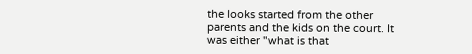the looks started from the other parents and the kids on the court. It was either "what is that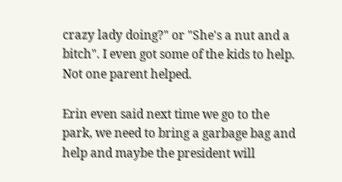crazy lady doing?" or "She's a nut and a bitch". I even got some of the kids to help. Not one parent helped.

Erin even said next time we go to the park, we need to bring a garbage bag and help and maybe the president will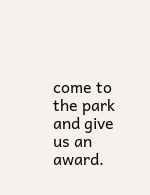come to the park and give us an award.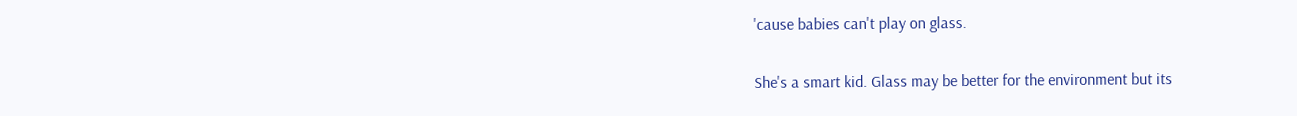'cause babies can't play on glass.

She's a smart kid. Glass may be better for the environment but its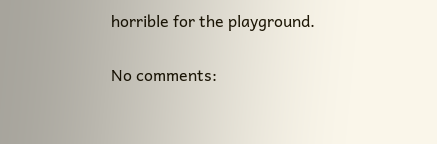horrible for the playground.

No comments: